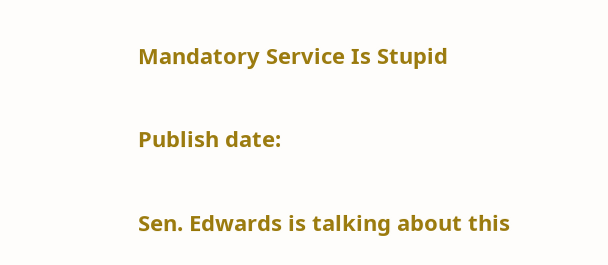Mandatory Service Is Stupid

Publish date:

Sen. Edwards is talking about this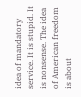idea of mandatory service. It is stupid. It is nonsense. The idea of American freedom is about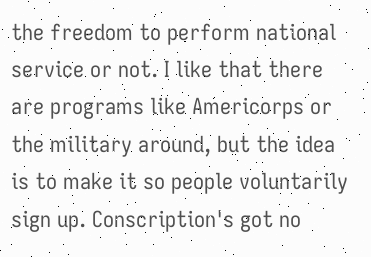the freedom to perform national service or not. I like that there are programs like Americorps or the military around, but the idea is to make it so people voluntarily sign up. Conscription's got no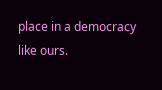place in a democracy like ours.